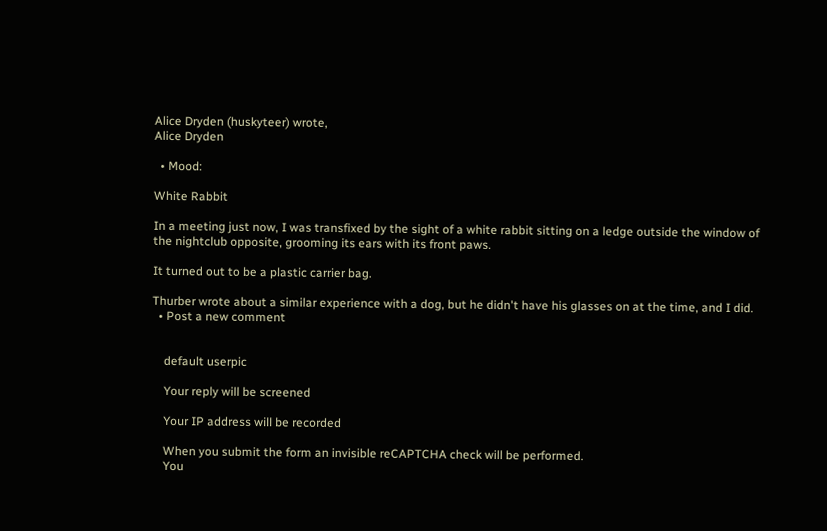Alice Dryden (huskyteer) wrote,
Alice Dryden

  • Mood:

White Rabbit

In a meeting just now, I was transfixed by the sight of a white rabbit sitting on a ledge outside the window of the nightclub opposite, grooming its ears with its front paws.

It turned out to be a plastic carrier bag.

Thurber wrote about a similar experience with a dog, but he didn't have his glasses on at the time, and I did.
  • Post a new comment


    default userpic

    Your reply will be screened

    Your IP address will be recorded

    When you submit the form an invisible reCAPTCHA check will be performed.
    You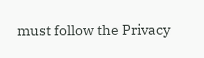must follow the Privacy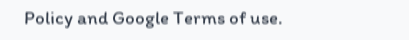Policy and Google Terms of use.